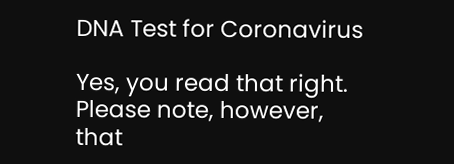DNA Test for Coronavirus

Yes, you read that right. Please note, however, that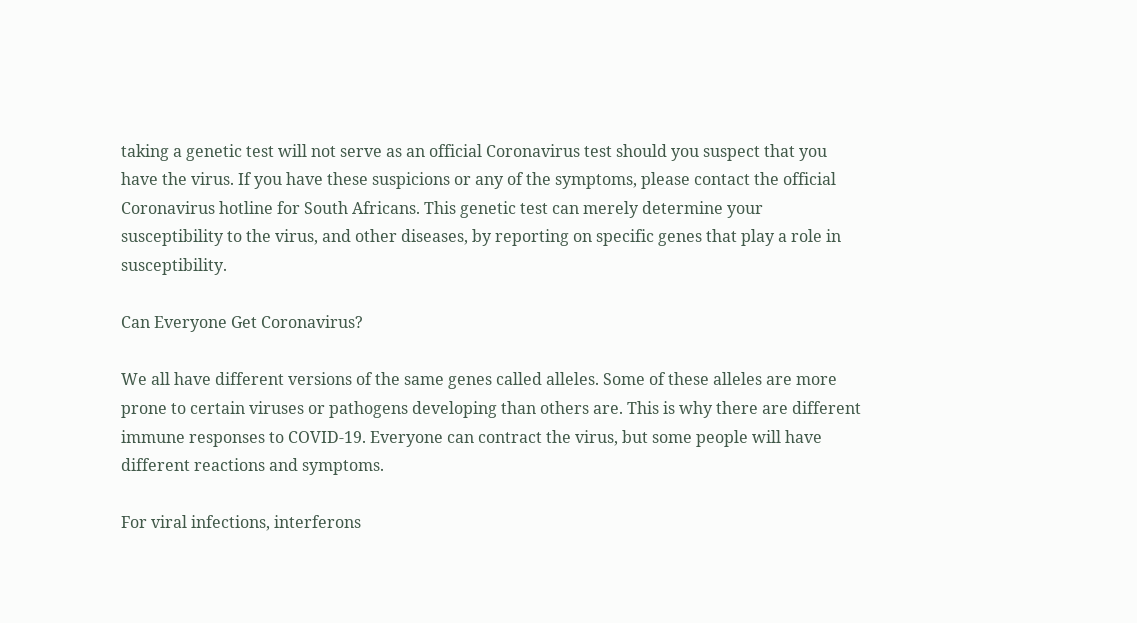taking a genetic test will not serve as an official Coronavirus test should you suspect that you have the virus. If you have these suspicions or any of the symptoms, please contact the official Coronavirus hotline for South Africans. This genetic test can merely determine your susceptibility to the virus, and other diseases, by reporting on specific genes that play a role in susceptibility.

Can Everyone Get Coronavirus?

We all have different versions of the same genes called alleles. Some of these alleles are more prone to certain viruses or pathogens developing than others are. This is why there are different immune responses to COVID-19. Everyone can contract the virus, but some people will have different reactions and symptoms.

For viral infections, interferons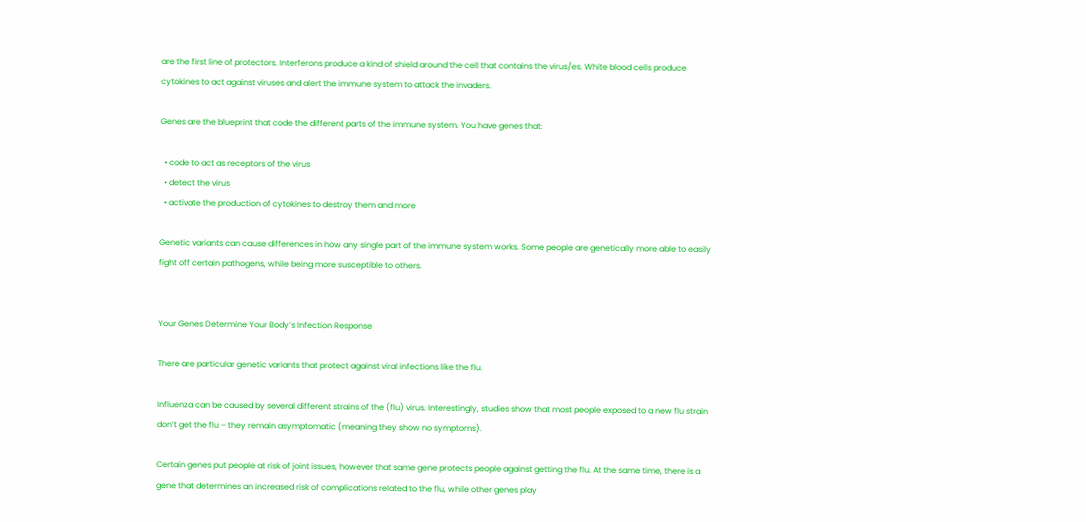are the first line of protectors. Interferons produce a kind of shield around the cell that contains the virus/es. White blood cells produce cytokines to act against viruses and alert the immune system to attack the invaders.

Genes are the blueprint that code the different parts of the immune system. You have genes that:

  • code to act as receptors of the virus
  • detect the virus
  • activate the production of cytokines to destroy them and more

Genetic variants can cause differences in how any single part of the immune system works. Some people are genetically more able to easily fight off certain pathogens, while being more susceptible to others.


Your Genes Determine Your Body’s Infection Response

There are particular genetic variants that protect against viral infections like the flu.

Influenza can be caused by several different strains of the (flu) virus. Interestingly, studies show that most people exposed to a new flu strain don’t get the flu – they remain asymptomatic (meaning they show no symptoms).

Certain genes put people at risk of joint issues, however that same gene protects people against getting the flu. At the same time, there is a gene that determines an increased risk of complications related to the flu, while other genes play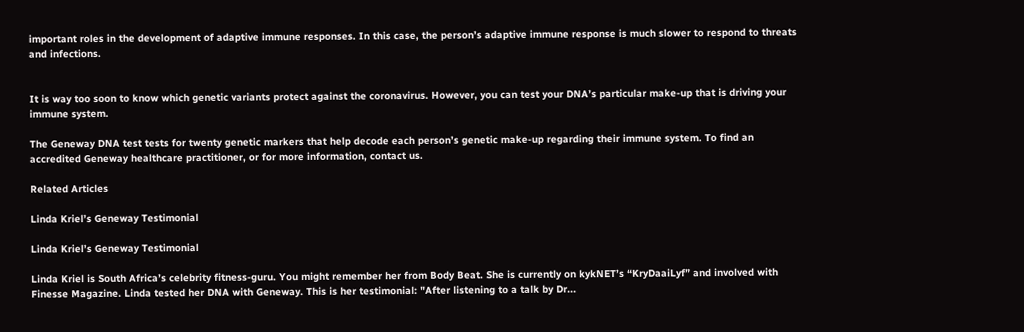important roles in the development of adaptive immune responses. In this case, the person’s adaptive immune response is much slower to respond to threats and infections.


It is way too soon to know which genetic variants protect against the coronavirus. However, you can test your DNA’s particular make-up that is driving your immune system.

The Geneway DNA test tests for twenty genetic markers that help decode each person’s genetic make-up regarding their immune system. To find an accredited Geneway healthcare practitioner, or for more information, contact us.

Related Articles

Linda Kriel’s Geneway Testimonial

Linda Kriel’s Geneway Testimonial

Linda Kriel is South Africa’s celebrity fitness-guru. You might remember her from Body Beat. She is currently on kykNET’s “KryDaaiLyf” and involved with Finesse Magazine. Linda tested her DNA with Geneway. This is her testimonial: "After listening to a talk by Dr...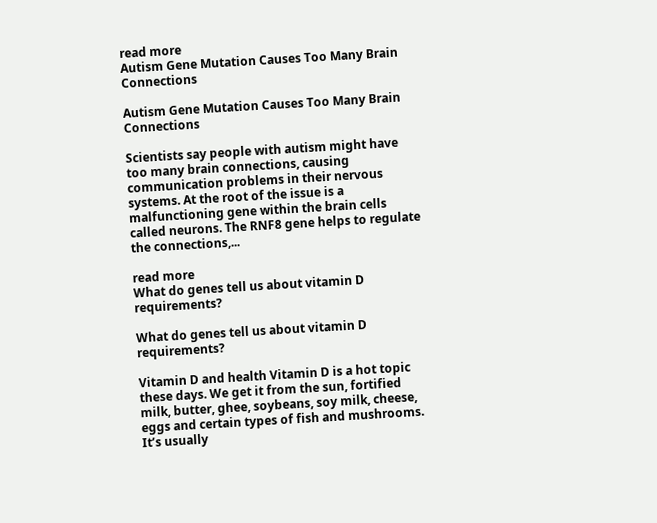read more
Autism Gene Mutation Causes Too Many Brain Connections

Autism Gene Mutation Causes Too Many Brain Connections

Scientists say people with autism might have too many brain connections, causing communication problems in their nervous systems. At the root of the issue is a malfunctioning gene within the brain cells called neurons. The RNF8 gene helps to regulate the connections,...

read more
What do genes tell us about vitamin D requirements?

What do genes tell us about vitamin D requirements?

Vitamin D and health Vitamin D is a hot topic these days. We get it from the sun, fortified milk, butter, ghee, soybeans, soy milk, cheese, eggs and certain types of fish and mushrooms. It’s usually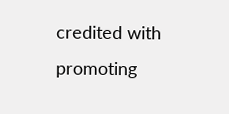credited with promoting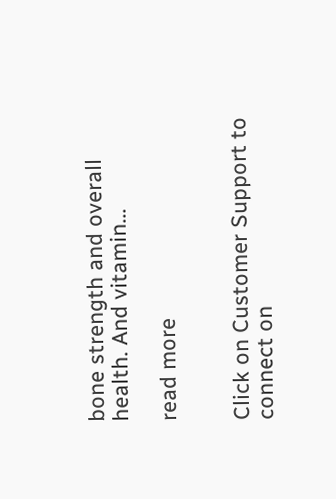bone strength and overall health. And vitamin...

read more


Click on Customer Support to connect on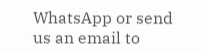WhatsApp or send us an email to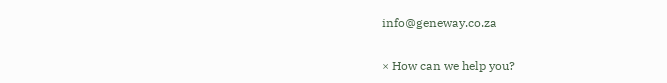info@geneway.co.za

× How can we help you?